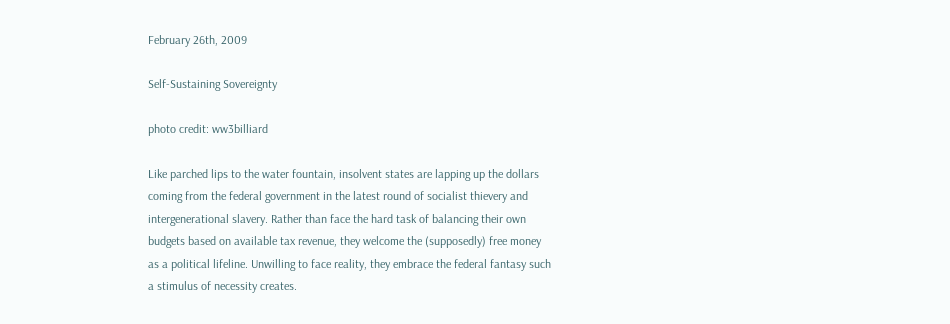February 26th, 2009

Self-Sustaining Sovereignty

photo credit: ww3billiard

Like parched lips to the water fountain, insolvent states are lapping up the dollars coming from the federal government in the latest round of socialist thievery and intergenerational slavery. Rather than face the hard task of balancing their own budgets based on available tax revenue, they welcome the (supposedly) free money as a political lifeline. Unwilling to face reality, they embrace the federal fantasy such a stimulus of necessity creates.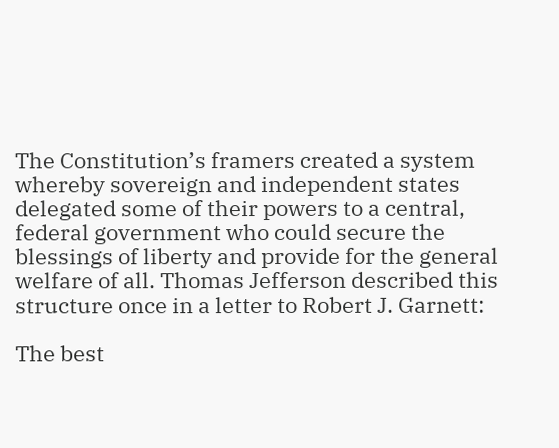The Constitution’s framers created a system whereby sovereign and independent states delegated some of their powers to a central, federal government who could secure the blessings of liberty and provide for the general welfare of all. Thomas Jefferson described this structure once in a letter to Robert J. Garnett:

The best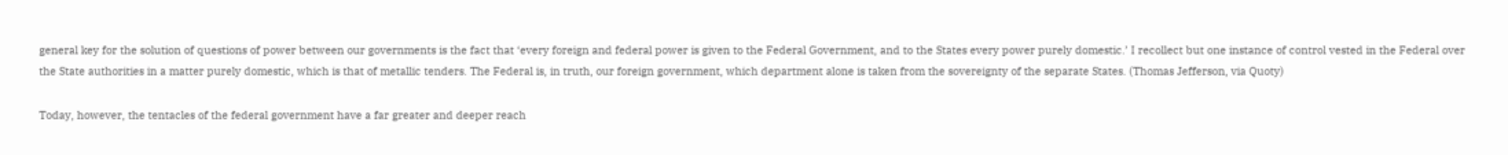general key for the solution of questions of power between our governments is the fact that ‘every foreign and federal power is given to the Federal Government, and to the States every power purely domestic.’ I recollect but one instance of control vested in the Federal over the State authorities in a matter purely domestic, which is that of metallic tenders. The Federal is, in truth, our foreign government, which department alone is taken from the sovereignty of the separate States. (Thomas Jefferson, via Quoty)

Today, however, the tentacles of the federal government have a far greater and deeper reach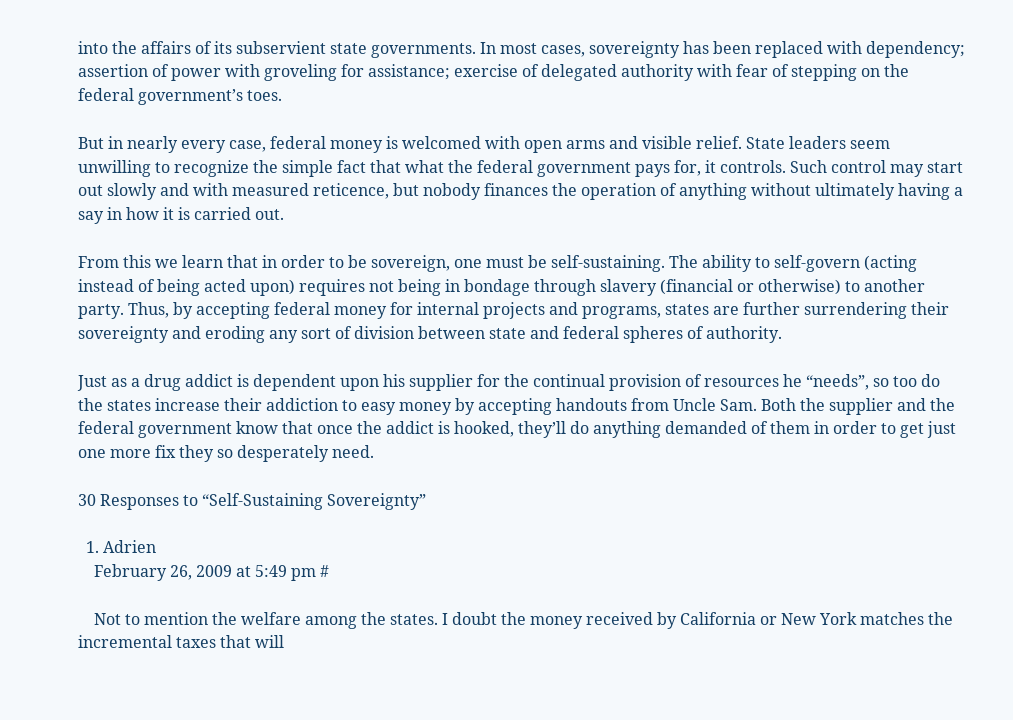into the affairs of its subservient state governments. In most cases, sovereignty has been replaced with dependency; assertion of power with groveling for assistance; exercise of delegated authority with fear of stepping on the federal government’s toes.

But in nearly every case, federal money is welcomed with open arms and visible relief. State leaders seem unwilling to recognize the simple fact that what the federal government pays for, it controls. Such control may start out slowly and with measured reticence, but nobody finances the operation of anything without ultimately having a say in how it is carried out.

From this we learn that in order to be sovereign, one must be self-sustaining. The ability to self-govern (acting instead of being acted upon) requires not being in bondage through slavery (financial or otherwise) to another party. Thus, by accepting federal money for internal projects and programs, states are further surrendering their sovereignty and eroding any sort of division between state and federal spheres of authority.

Just as a drug addict is dependent upon his supplier for the continual provision of resources he “needs”, so too do the states increase their addiction to easy money by accepting handouts from Uncle Sam. Both the supplier and the federal government know that once the addict is hooked, they’ll do anything demanded of them in order to get just one more fix they so desperately need.

30 Responses to “Self-Sustaining Sovereignty”

  1. Adrien
    February 26, 2009 at 5:49 pm #

    Not to mention the welfare among the states. I doubt the money received by California or New York matches the incremental taxes that will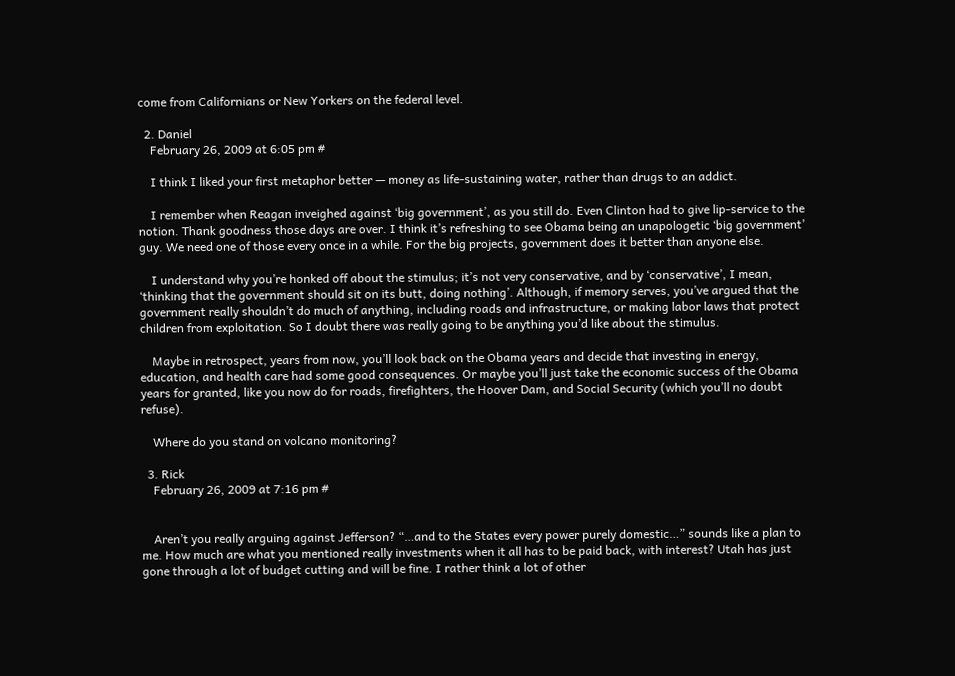come from Californians or New Yorkers on the federal level.

  2. Daniel
    February 26, 2009 at 6:05 pm #

    I think I liked your first metaphor better — money as life-sustaining water, rather than drugs to an addict.

    I remember when Reagan inveighed against ‘big government’, as you still do. Even Clinton had to give lip-service to the notion. Thank goodness those days are over. I think it’s refreshing to see Obama being an unapologetic ‘big government’ guy. We need one of those every once in a while. For the big projects, government does it better than anyone else.

    I understand why you’re honked off about the stimulus; it’s not very conservative, and by ‘conservative’, I mean, ‘thinking that the government should sit on its butt, doing nothing’. Although, if memory serves, you’ve argued that the government really shouldn’t do much of anything, including roads and infrastructure, or making labor laws that protect children from exploitation. So I doubt there was really going to be anything you’d like about the stimulus.

    Maybe in retrospect, years from now, you’ll look back on the Obama years and decide that investing in energy, education, and health care had some good consequences. Or maybe you’ll just take the economic success of the Obama years for granted, like you now do for roads, firefighters, the Hoover Dam, and Social Security (which you’ll no doubt refuse).

    Where do you stand on volcano monitoring?

  3. Rick
    February 26, 2009 at 7:16 pm #


    Aren’t you really arguing against Jefferson? “…and to the States every power purely domestic…” sounds like a plan to me. How much are what you mentioned really investments when it all has to be paid back, with interest? Utah has just gone through a lot of budget cutting and will be fine. I rather think a lot of other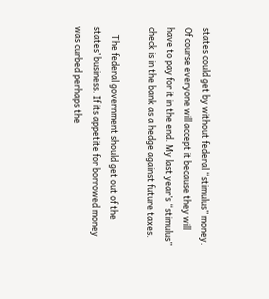states could get by without federal “stimulus” money. Of course everyone will accept it because they will have to pay for it in the end. My last year’s “stimulus” check is in the bank as a hedge against future taxes.

    The federal government should get out of the states’ business. If its appetite for borrowed money was curbed perhaps the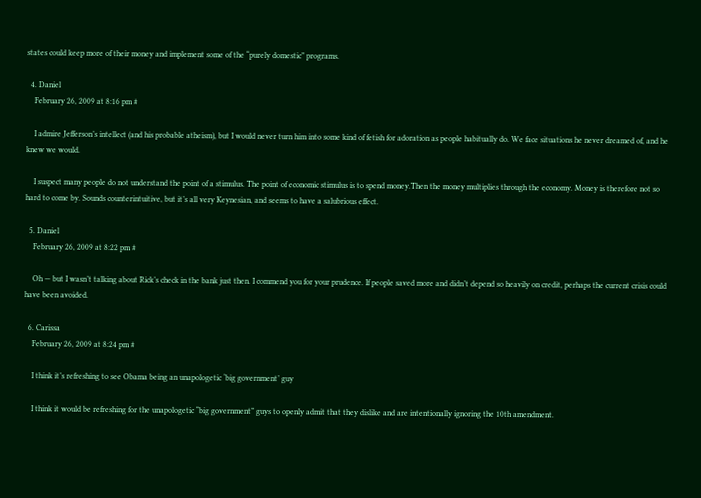states could keep more of their money and implement some of the “purely domestic” programs.

  4. Daniel
    February 26, 2009 at 8:16 pm #

    I admire Jefferson’s intellect (and his probable atheism), but I would never turn him into some kind of fetish for adoration as people habitually do. We face situations he never dreamed of, and he knew we would.

    I suspect many people do not understand the point of a stimulus. The point of economic stimulus is to spend money.Then the money multiplies through the economy. Money is therefore not so hard to come by. Sounds counterintuitive, but it’s all very Keynesian, and seems to have a salubrious effect.

  5. Daniel
    February 26, 2009 at 8:22 pm #

    Oh — but I wasn’t talking about Rick’s check in the bank just then. I commend you for your prudence. If people saved more and didn’t depend so heavily on credit, perhaps the current crisis could have been avoided.

  6. Carissa
    February 26, 2009 at 8:24 pm #

    I think it’s refreshing to see Obama being an unapologetic ‘big government’ guy

    I think it would be refreshing for the unapologetic “big government” guys to openly admit that they dislike and are intentionally ignoring the 10th amendment.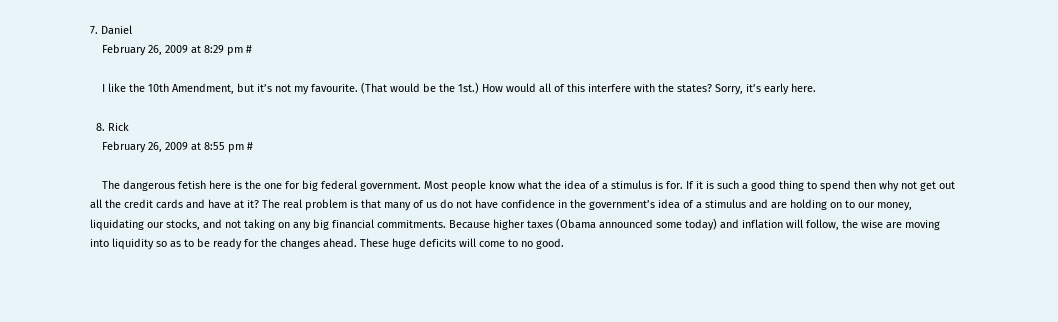7. Daniel
    February 26, 2009 at 8:29 pm #

    I like the 10th Amendment, but it’s not my favourite. (That would be the 1st.) How would all of this interfere with the states? Sorry, it’s early here.

  8. Rick
    February 26, 2009 at 8:55 pm #

    The dangerous fetish here is the one for big federal government. Most people know what the idea of a stimulus is for. If it is such a good thing to spend then why not get out all the credit cards and have at it? The real problem is that many of us do not have confidence in the government’s idea of a stimulus and are holding on to our money, liquidating our stocks, and not taking on any big financial commitments. Because higher taxes (Obama announced some today) and inflation will follow, the wise are moving into liquidity so as to be ready for the changes ahead. These huge deficits will come to no good.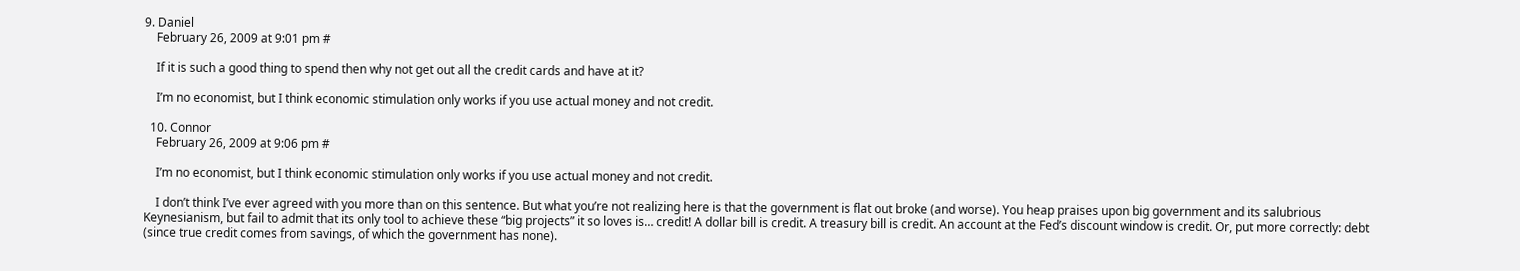9. Daniel
    February 26, 2009 at 9:01 pm #

    If it is such a good thing to spend then why not get out all the credit cards and have at it?

    I’m no economist, but I think economic stimulation only works if you use actual money and not credit.

  10. Connor
    February 26, 2009 at 9:06 pm #

    I’m no economist, but I think economic stimulation only works if you use actual money and not credit.

    I don’t think I’ve ever agreed with you more than on this sentence. But what you’re not realizing here is that the government is flat out broke (and worse). You heap praises upon big government and its salubrious Keynesianism, but fail to admit that its only tool to achieve these “big projects” it so loves is… credit! A dollar bill is credit. A treasury bill is credit. An account at the Fed’s discount window is credit. Or, put more correctly: debt (since true credit comes from savings, of which the government has none).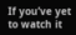If you’ve yet to watch it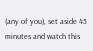(any of you), set aside 45 minutes and watch this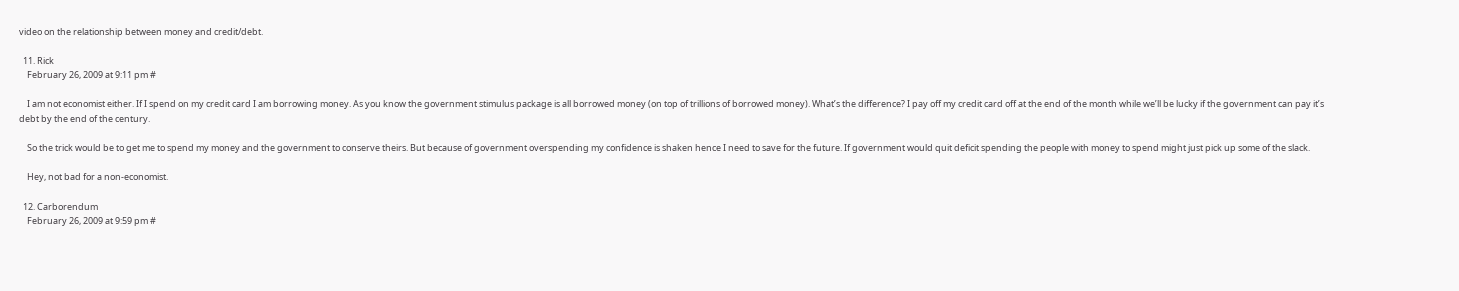video on the relationship between money and credit/debt.

  11. Rick
    February 26, 2009 at 9:11 pm #

    I am not economist either. If I spend on my credit card I am borrowing money. As you know the government stimulus package is all borrowed money (on top of trillions of borrowed money). What’s the difference? I pay off my credit card off at the end of the month while we’ll be lucky if the government can pay it’s debt by the end of the century.

    So the trick would be to get me to spend my money and the government to conserve theirs. But because of government overspending my confidence is shaken hence I need to save for the future. If government would quit deficit spending the people with money to spend might just pick up some of the slack.

    Hey, not bad for a non-economist.

  12. Carborendum
    February 26, 2009 at 9:59 pm #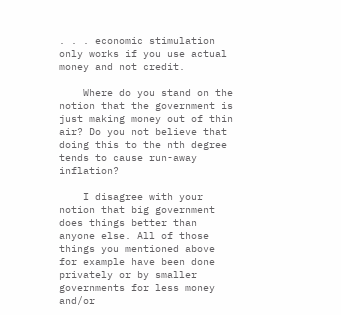. . . economic stimulation only works if you use actual money and not credit.

    Where do you stand on the notion that the government is just making money out of thin air? Do you not believe that doing this to the nth degree tends to cause run-away inflation?

    I disagree with your notion that big government does things better than anyone else. All of those things you mentioned above for example have been done privately or by smaller governments for less money and/or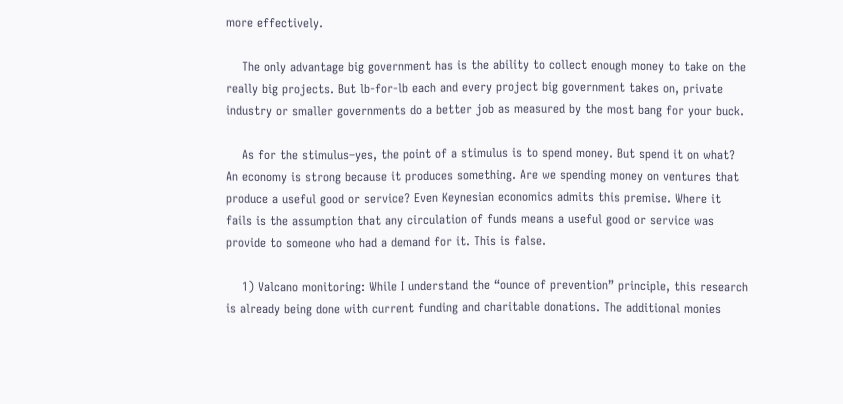more effectively.

    The only advantage big government has is the ability to collect enough money to take on the really big projects. But lb-for-lb each and every project big government takes on, private industry or smaller governments do a better job as measured by the most bang for your buck.

    As for the stimulus–yes, the point of a stimulus is to spend money. But spend it on what? An economy is strong because it produces something. Are we spending money on ventures that produce a useful good or service? Even Keynesian economics admits this premise. Where it fails is the assumption that any circulation of funds means a useful good or service was provide to someone who had a demand for it. This is false.

    1) Valcano monitoring: While I understand the “ounce of prevention” principle, this research is already being done with current funding and charitable donations. The additional monies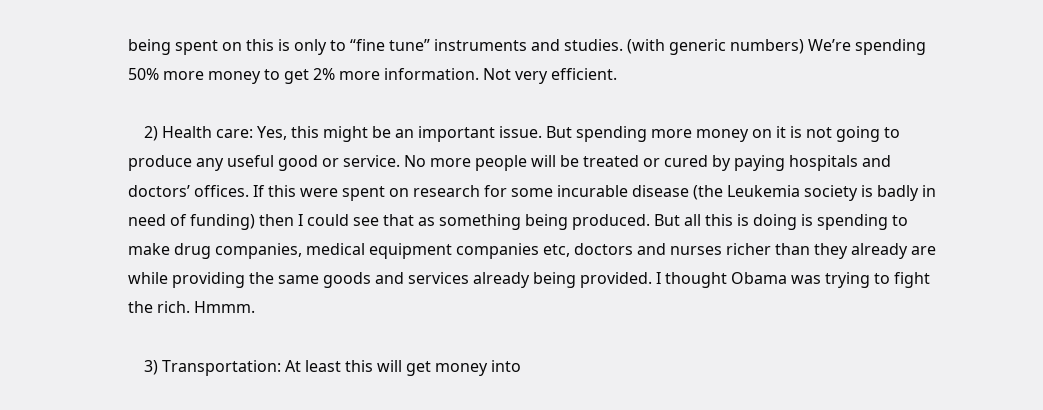being spent on this is only to “fine tune” instruments and studies. (with generic numbers) We’re spending 50% more money to get 2% more information. Not very efficient.

    2) Health care: Yes, this might be an important issue. But spending more money on it is not going to produce any useful good or service. No more people will be treated or cured by paying hospitals and doctors’ offices. If this were spent on research for some incurable disease (the Leukemia society is badly in need of funding) then I could see that as something being produced. But all this is doing is spending to make drug companies, medical equipment companies etc, doctors and nurses richer than they already are while providing the same goods and services already being provided. I thought Obama was trying to fight the rich. Hmmm.

    3) Transportation: At least this will get money into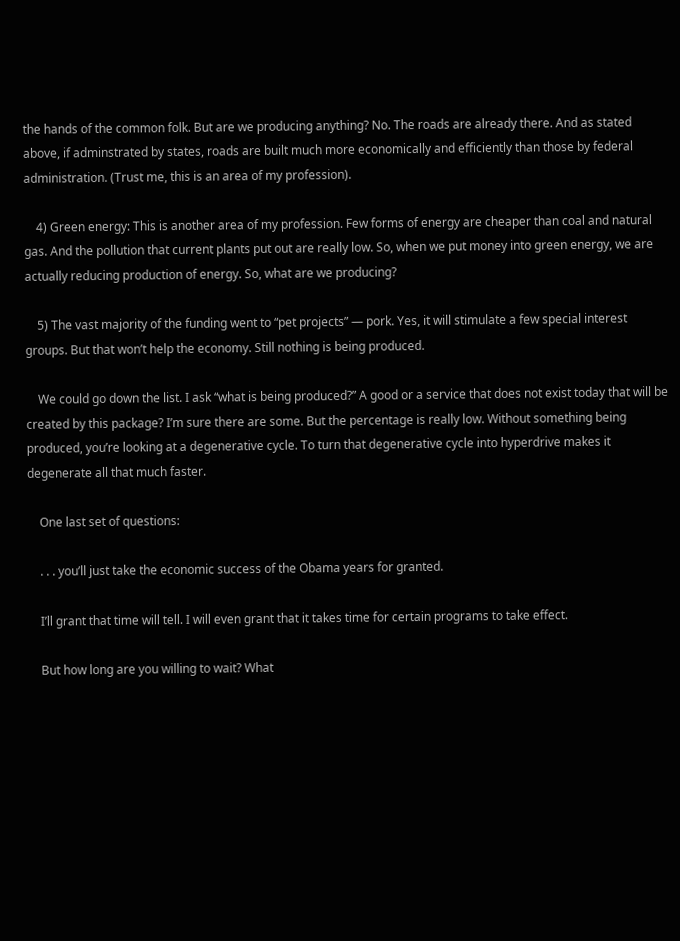the hands of the common folk. But are we producing anything? No. The roads are already there. And as stated above, if adminstrated by states, roads are built much more economically and efficiently than those by federal administration. (Trust me, this is an area of my profession).

    4) Green energy: This is another area of my profession. Few forms of energy are cheaper than coal and natural gas. And the pollution that current plants put out are really low. So, when we put money into green energy, we are actually reducing production of energy. So, what are we producing?

    5) The vast majority of the funding went to “pet projects” — pork. Yes, it will stimulate a few special interest groups. But that won’t help the economy. Still nothing is being produced.

    We could go down the list. I ask “what is being produced?” A good or a service that does not exist today that will be created by this package? I’m sure there are some. But the percentage is really low. Without something being produced, you’re looking at a degenerative cycle. To turn that degenerative cycle into hyperdrive makes it degenerate all that much faster.

    One last set of questions:

    . . . you’ll just take the economic success of the Obama years for granted.

    I’ll grant that time will tell. I will even grant that it takes time for certain programs to take effect.

    But how long are you willing to wait? What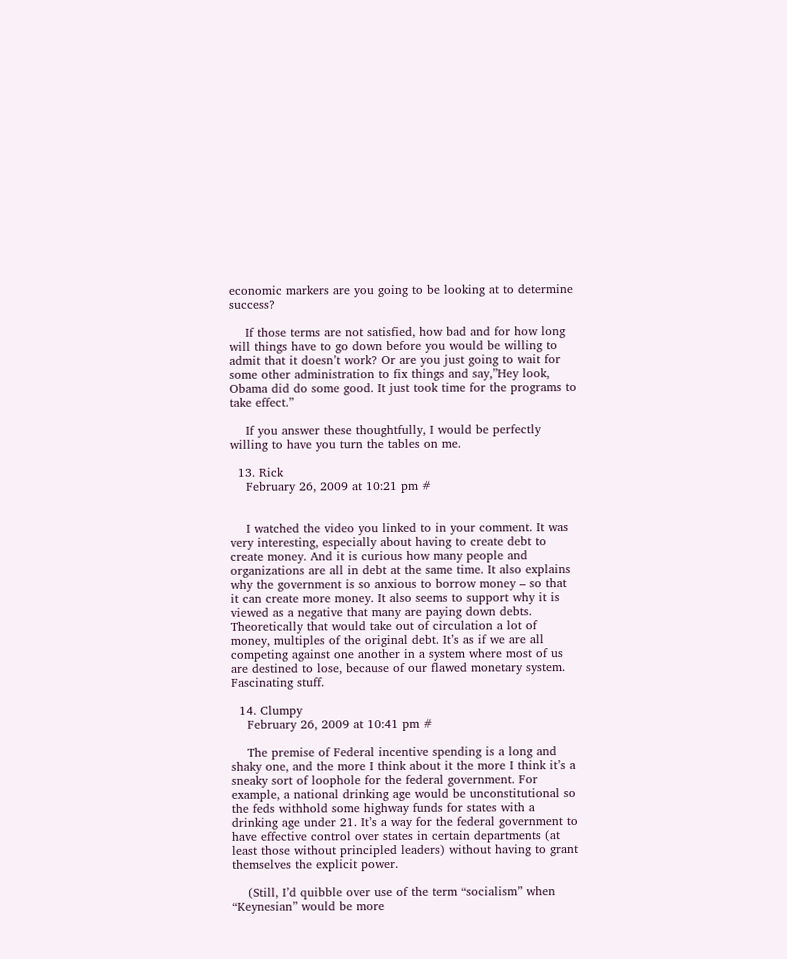economic markers are you going to be looking at to determine success?

    If those terms are not satisfied, how bad and for how long will things have to go down before you would be willing to admit that it doesn’t work? Or are you just going to wait for some other administration to fix things and say,”Hey look, Obama did do some good. It just took time for the programs to take effect.”

    If you answer these thoughtfully, I would be perfectly willing to have you turn the tables on me.

  13. Rick
    February 26, 2009 at 10:21 pm #


    I watched the video you linked to in your comment. It was very interesting, especially about having to create debt to create money. And it is curious how many people and organizations are all in debt at the same time. It also explains why the government is so anxious to borrow money – so that it can create more money. It also seems to support why it is viewed as a negative that many are paying down debts. Theoretically that would take out of circulation a lot of money, multiples of the original debt. It’s as if we are all competing against one another in a system where most of us are destined to lose, because of our flawed monetary system. Fascinating stuff.

  14. Clumpy
    February 26, 2009 at 10:41 pm #

    The premise of Federal incentive spending is a long and shaky one, and the more I think about it the more I think it’s a sneaky sort of loophole for the federal government. For example, a national drinking age would be unconstitutional so the feds withhold some highway funds for states with a drinking age under 21. It’s a way for the federal government to have effective control over states in certain departments (at least those without principled leaders) without having to grant themselves the explicit power.

    (Still, I’d quibble over use of the term “socialism” when “Keynesian” would be more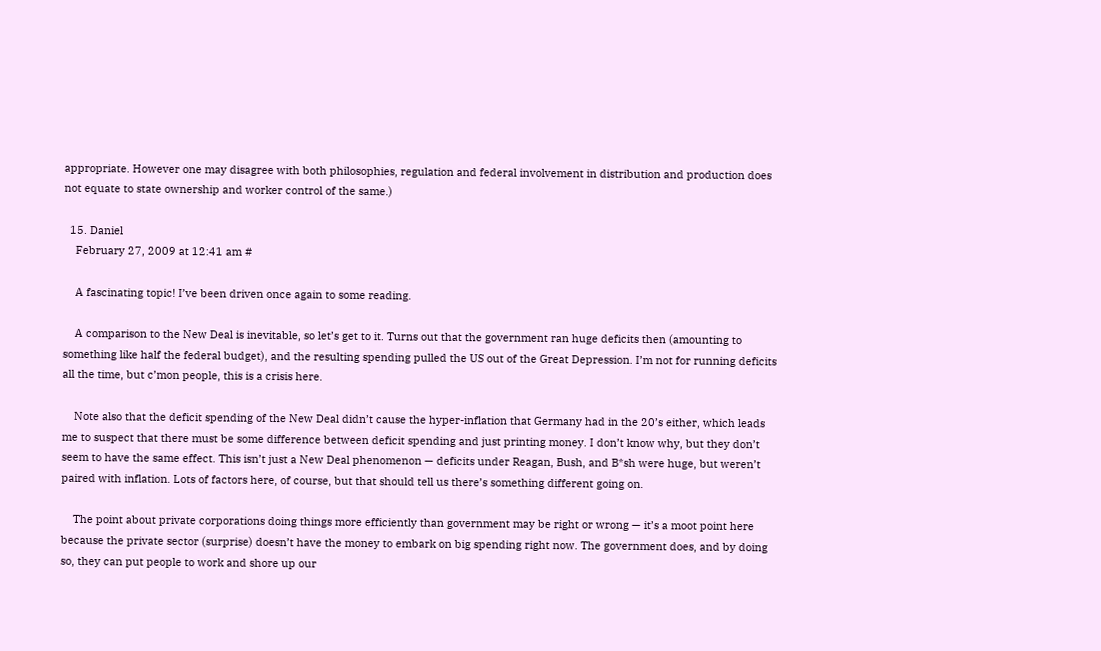appropriate. However one may disagree with both philosophies, regulation and federal involvement in distribution and production does not equate to state ownership and worker control of the same.)

  15. Daniel
    February 27, 2009 at 12:41 am #

    A fascinating topic! I’ve been driven once again to some reading.

    A comparison to the New Deal is inevitable, so let’s get to it. Turns out that the government ran huge deficits then (amounting to something like half the federal budget), and the resulting spending pulled the US out of the Great Depression. I’m not for running deficits all the time, but c’mon people, this is a crisis here.

    Note also that the deficit spending of the New Deal didn’t cause the hyper-inflation that Germany had in the 20’s either, which leads me to suspect that there must be some difference between deficit spending and just printing money. I don’t know why, but they don’t seem to have the same effect. This isn’t just a New Deal phenomenon — deficits under Reagan, Bush, and B*sh were huge, but weren’t paired with inflation. Lots of factors here, of course, but that should tell us there’s something different going on.

    The point about private corporations doing things more efficiently than government may be right or wrong — it’s a moot point here because the private sector (surprise) doesn’t have the money to embark on big spending right now. The government does, and by doing so, they can put people to work and shore up our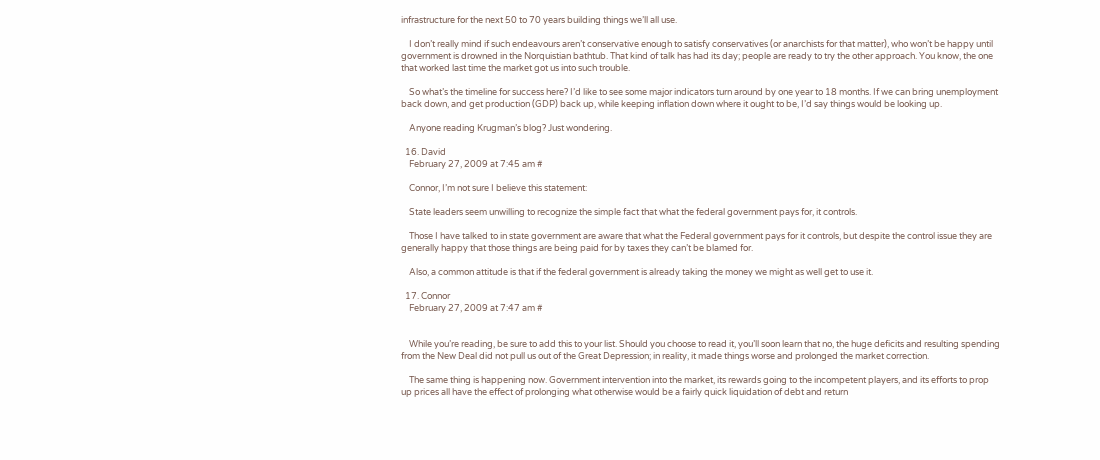infrastructure for the next 50 to 70 years building things we’ll all use.

    I don’t really mind if such endeavours aren’t conservative enough to satisfy conservatives (or anarchists for that matter), who won’t be happy until government is drowned in the Norquistian bathtub. That kind of talk has had its day; people are ready to try the other approach. You know, the one that worked last time the market got us into such trouble.

    So what’s the timeline for success here? I’d like to see some major indicators turn around by one year to 18 months. If we can bring unemployment back down, and get production (GDP) back up, while keeping inflation down where it ought to be, I’d say things would be looking up.

    Anyone reading Krugman’s blog? Just wondering.

  16. David
    February 27, 2009 at 7:45 am #

    Connor, I’m not sure I believe this statement:

    State leaders seem unwilling to recognize the simple fact that what the federal government pays for, it controls.

    Those I have talked to in state government are aware that what the Federal government pays for it controls, but despite the control issue they are generally happy that those things are being paid for by taxes they can’t be blamed for.

    Also, a common attitude is that if the federal government is already taking the money we might as well get to use it.

  17. Connor
    February 27, 2009 at 7:47 am #


    While you’re reading, be sure to add this to your list. Should you choose to read it, you’ll soon learn that no, the huge deficits and resulting spending from the New Deal did not pull us out of the Great Depression; in reality, it made things worse and prolonged the market correction.

    The same thing is happening now. Government intervention into the market, its rewards going to the incompetent players, and its efforts to prop up prices all have the effect of prolonging what otherwise would be a fairly quick liquidation of debt and return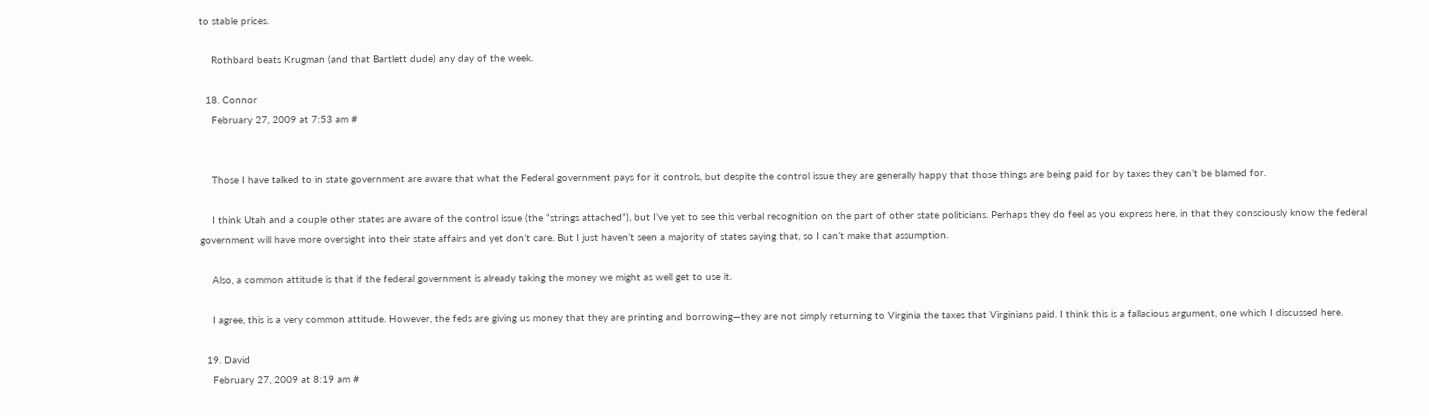to stable prices.

    Rothbard beats Krugman (and that Bartlett dude) any day of the week.

  18. Connor
    February 27, 2009 at 7:53 am #


    Those I have talked to in state government are aware that what the Federal government pays for it controls, but despite the control issue they are generally happy that those things are being paid for by taxes they can’t be blamed for.

    I think Utah and a couple other states are aware of the control issue (the “strings attached”), but I’ve yet to see this verbal recognition on the part of other state politicians. Perhaps they do feel as you express here, in that they consciously know the federal government will have more oversight into their state affairs and yet don’t care. But I just haven’t seen a majority of states saying that, so I can’t make that assumption.

    Also, a common attitude is that if the federal government is already taking the money we might as well get to use it.

    I agree, this is a very common attitude. However, the feds are giving us money that they are printing and borrowing—they are not simply returning to Virginia the taxes that Virginians paid. I think this is a fallacious argument, one which I discussed here.

  19. David
    February 27, 2009 at 8:19 am #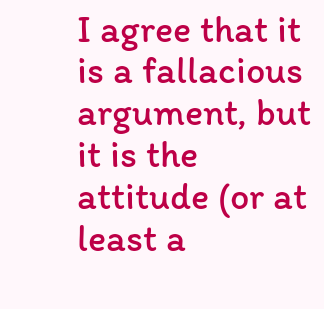I agree that it is a fallacious argument, but it is the attitude (or at least a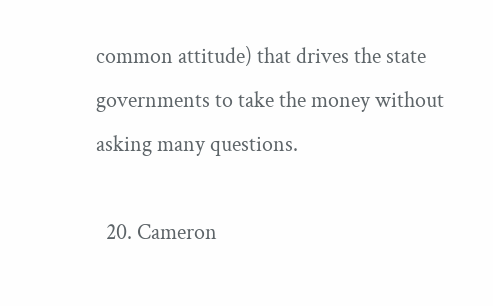common attitude) that drives the state governments to take the money without asking many questions.

  20. Cameron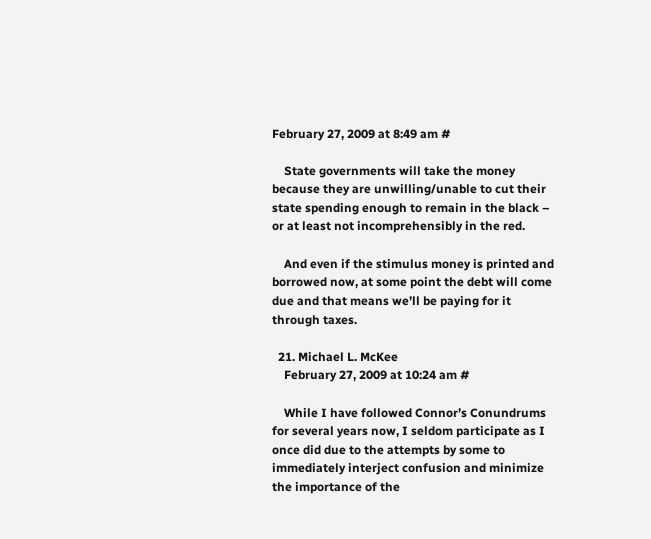February 27, 2009 at 8:49 am #

    State governments will take the money because they are unwilling/unable to cut their state spending enough to remain in the black – or at least not incomprehensibly in the red.

    And even if the stimulus money is printed and borrowed now, at some point the debt will come due and that means we’ll be paying for it through taxes.

  21. Michael L. McKee
    February 27, 2009 at 10:24 am #

    While I have followed Connor’s Conundrums for several years now, I seldom participate as I once did due to the attempts by some to immediately interject confusion and minimize the importance of the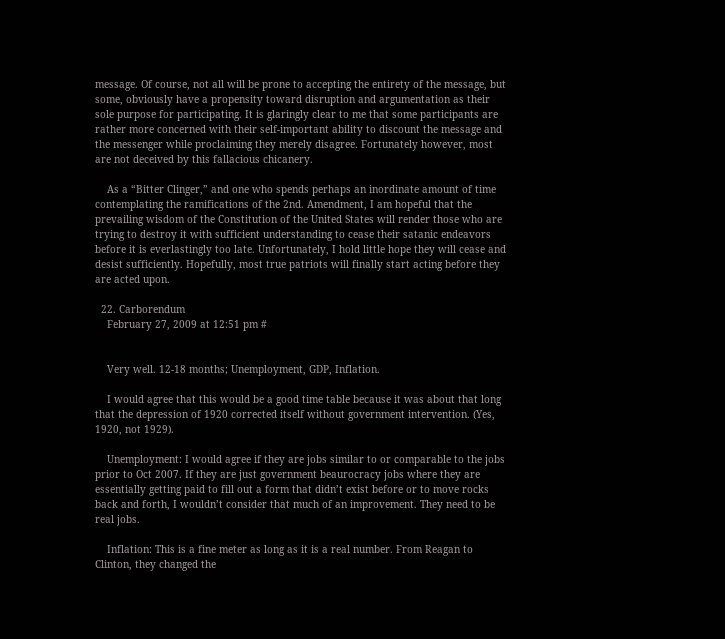message. Of course, not all will be prone to accepting the entirety of the message, but some, obviously have a propensity toward disruption and argumentation as their sole purpose for participating. It is glaringly clear to me that some participants are rather more concerned with their self-important ability to discount the message and the messenger while proclaiming they merely disagree. Fortunately however, most are not deceived by this fallacious chicanery.

    As a “Bitter Clinger,” and one who spends perhaps an inordinate amount of time contemplating the ramifications of the 2nd. Amendment, I am hopeful that the prevailing wisdom of the Constitution of the United States will render those who are trying to destroy it with sufficient understanding to cease their satanic endeavors before it is everlastingly too late. Unfortunately, I hold little hope they will cease and desist sufficiently. Hopefully, most true patriots will finally start acting before they are acted upon.

  22. Carborendum
    February 27, 2009 at 12:51 pm #


    Very well. 12-18 months; Unemployment, GDP, Inflation.

    I would agree that this would be a good time table because it was about that long that the depression of 1920 corrected itself without government intervention. (Yes, 1920, not 1929).

    Unemployment: I would agree if they are jobs similar to or comparable to the jobs prior to Oct 2007. If they are just government beaurocracy jobs where they are essentially getting paid to fill out a form that didn’t exist before or to move rocks back and forth, I wouldn’t consider that much of an improvement. They need to be real jobs.

    Inflation: This is a fine meter as long as it is a real number. From Reagan to Clinton, they changed the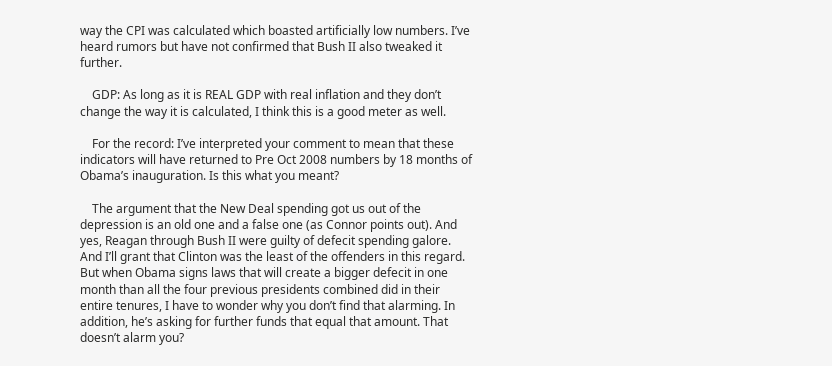way the CPI was calculated which boasted artificially low numbers. I’ve heard rumors but have not confirmed that Bush II also tweaked it further.

    GDP: As long as it is REAL GDP with real inflation and they don’t change the way it is calculated, I think this is a good meter as well.

    For the record: I’ve interpreted your comment to mean that these indicators will have returned to Pre Oct 2008 numbers by 18 months of Obama’s inauguration. Is this what you meant?

    The argument that the New Deal spending got us out of the depression is an old one and a false one (as Connor points out). And yes, Reagan through Bush II were guilty of defecit spending galore. And I’ll grant that Clinton was the least of the offenders in this regard. But when Obama signs laws that will create a bigger defecit in one month than all the four previous presidents combined did in their entire tenures, I have to wonder why you don’t find that alarming. In addition, he’s asking for further funds that equal that amount. That doesn’t alarm you?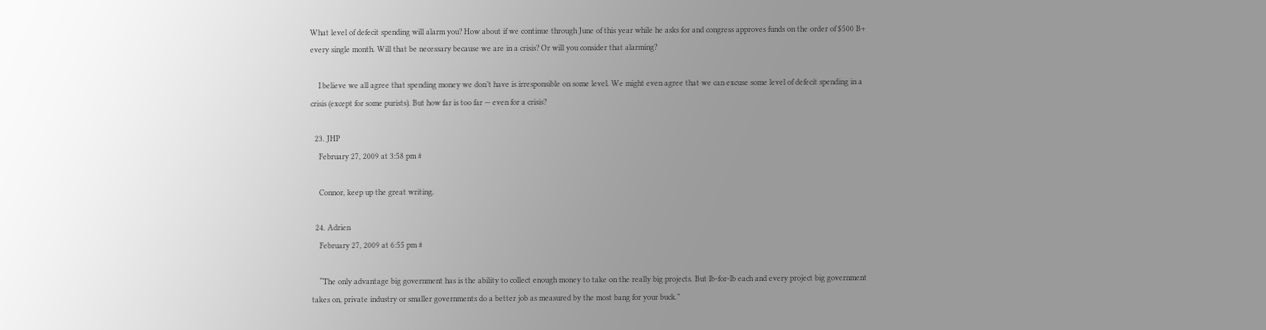What level of defecit spending will alarm you? How about if we continue through June of this year while he asks for and congress approves funds on the order of $500 B+ every single month. Will that be necessary because we are in a crisis? Or will you consider that alarming?

    I believe we all agree that spending money we don’t have is irresponsible on some level. We might even agree that we can excuse some level of defecit spending in a crisis (except for some purists). But how far is too far — even for a crisis?

  23. JHP
    February 27, 2009 at 3:58 pm #

    Connor, keep up the great writing.

  24. Adrien
    February 27, 2009 at 6:55 pm #

    “The only advantage big government has is the ability to collect enough money to take on the really big projects. But lb-for-lb each and every project big government takes on, private industry or smaller governments do a better job as measured by the most bang for your buck.”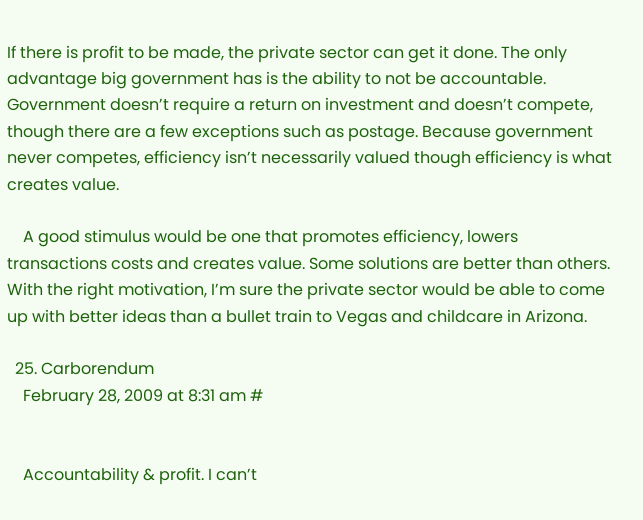If there is profit to be made, the private sector can get it done. The only advantage big government has is the ability to not be accountable. Government doesn’t require a return on investment and doesn’t compete, though there are a few exceptions such as postage. Because government never competes, efficiency isn’t necessarily valued though efficiency is what creates value.

    A good stimulus would be one that promotes efficiency, lowers transactions costs and creates value. Some solutions are better than others. With the right motivation, I’m sure the private sector would be able to come up with better ideas than a bullet train to Vegas and childcare in Arizona.

  25. Carborendum
    February 28, 2009 at 8:31 am #


    Accountability & profit. I can’t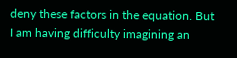deny these factors in the equation. But I am having difficulty imagining an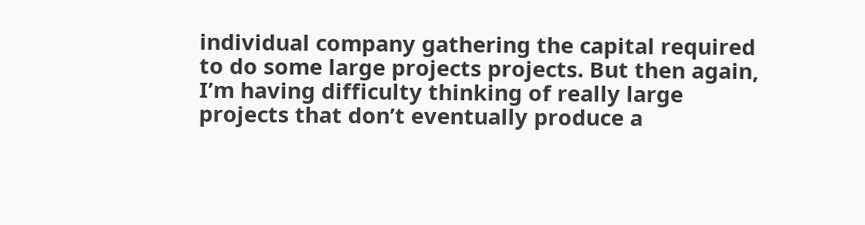individual company gathering the capital required to do some large projects projects. But then again, I’m having difficulty thinking of really large projects that don’t eventually produce a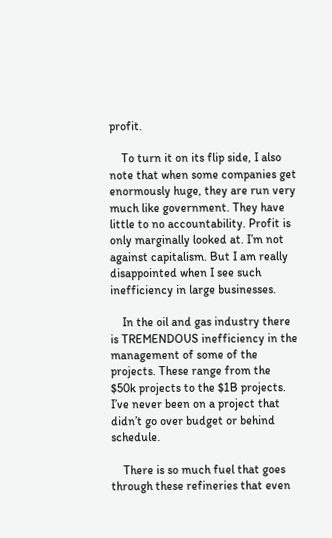profit.

    To turn it on its flip side, I also note that when some companies get enormously huge, they are run very much like government. They have little to no accountability. Profit is only marginally looked at. I’m not against capitalism. But I am really disappointed when I see such inefficiency in large businesses.

    In the oil and gas industry there is TREMENDOUS inefficiency in the management of some of the projects. These range from the $50k projects to the $1B projects. I’ve never been on a project that didn’t go over budget or behind schedule.

    There is so much fuel that goes through these refineries that even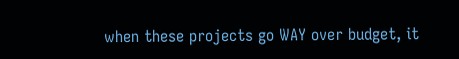when these projects go WAY over budget, it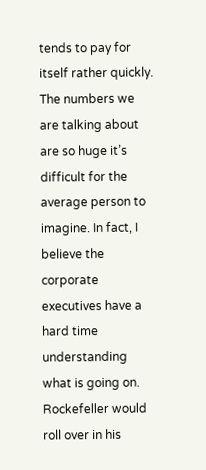tends to pay for itself rather quickly. The numbers we are talking about are so huge it’s difficult for the average person to imagine. In fact, I believe the corporate executives have a hard time understanding what is going on. Rockefeller would roll over in his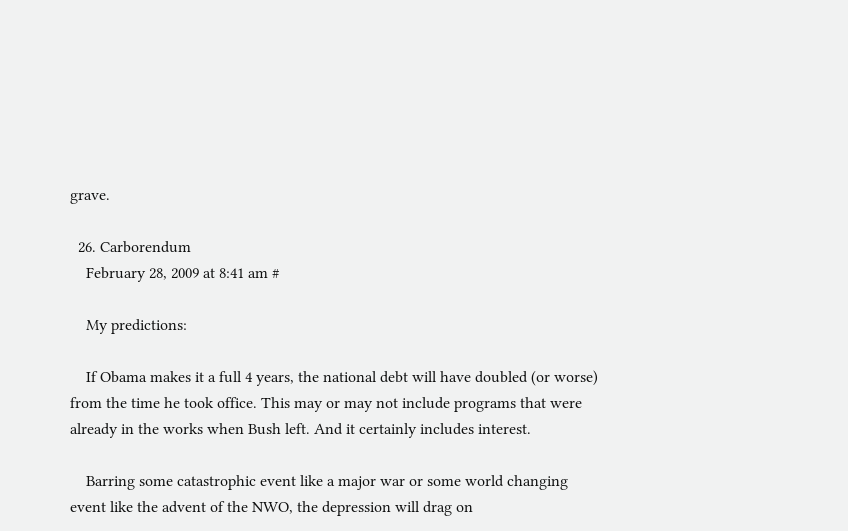grave.

  26. Carborendum
    February 28, 2009 at 8:41 am #

    My predictions:

    If Obama makes it a full 4 years, the national debt will have doubled (or worse) from the time he took office. This may or may not include programs that were already in the works when Bush left. And it certainly includes interest.

    Barring some catastrophic event like a major war or some world changing event like the advent of the NWO, the depression will drag on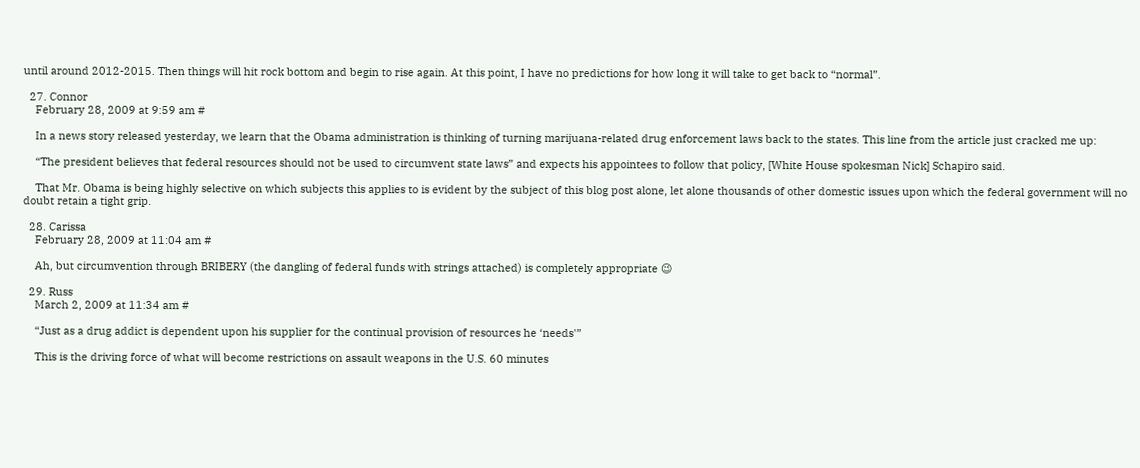until around 2012-2015. Then things will hit rock bottom and begin to rise again. At this point, I have no predictions for how long it will take to get back to “normal”.

  27. Connor
    February 28, 2009 at 9:59 am #

    In a news story released yesterday, we learn that the Obama administration is thinking of turning marijuana-related drug enforcement laws back to the states. This line from the article just cracked me up:

    “The president believes that federal resources should not be used to circumvent state laws” and expects his appointees to follow that policy, [White House spokesman Nick] Schapiro said.

    That Mr. Obama is being highly selective on which subjects this applies to is evident by the subject of this blog post alone, let alone thousands of other domestic issues upon which the federal government will no doubt retain a tight grip.

  28. Carissa
    February 28, 2009 at 11:04 am #

    Ah, but circumvention through BRIBERY (the dangling of federal funds with strings attached) is completely appropriate 😉

  29. Russ
    March 2, 2009 at 11:34 am #

    “Just as a drug addict is dependent upon his supplier for the continual provision of resources he ‘needs'”

    This is the driving force of what will become restrictions on assault weapons in the U.S. 60 minutes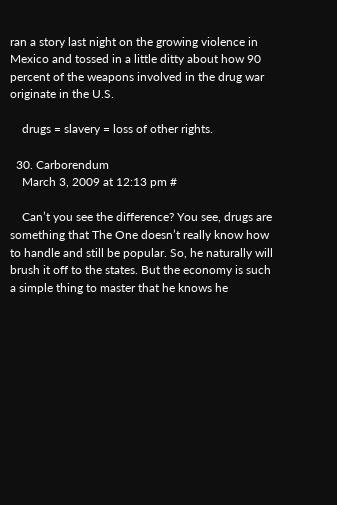ran a story last night on the growing violence in Mexico and tossed in a little ditty about how 90 percent of the weapons involved in the drug war originate in the U.S.

    drugs = slavery = loss of other rights.

  30. Carborendum
    March 3, 2009 at 12:13 pm #

    Can’t you see the difference? You see, drugs are something that The One doesn’t really know how to handle and still be popular. So, he naturally will brush it off to the states. But the economy is such a simple thing to master that he knows he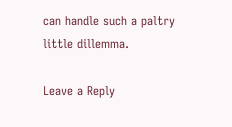can handle such a paltry little dillemma.

Leave a Reply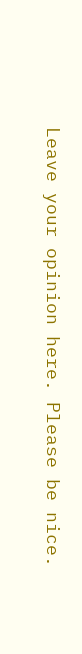Leave your opinion here. Please be nice.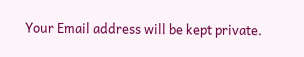Your Email address will be kept private.